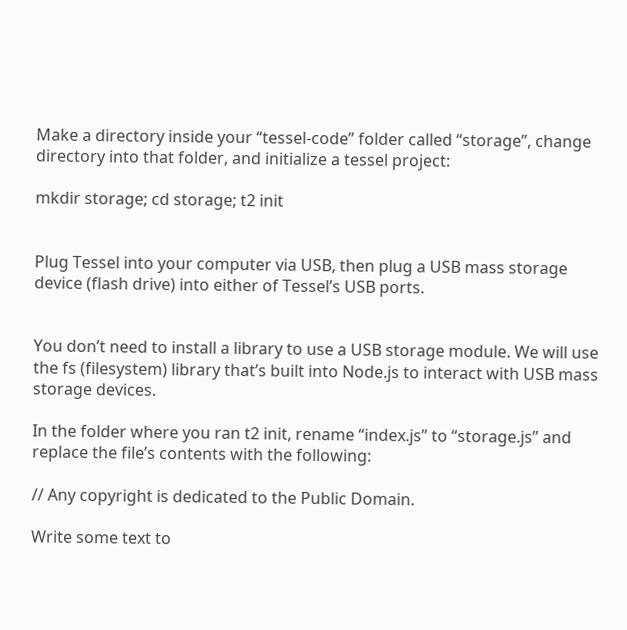Make a directory inside your “tessel-code” folder called “storage”, change directory into that folder, and initialize a tessel project:

mkdir storage; cd storage; t2 init


Plug Tessel into your computer via USB, then plug a USB mass storage device (flash drive) into either of Tessel’s USB ports.


You don’t need to install a library to use a USB storage module. We will use the fs (filesystem) library that’s built into Node.js to interact with USB mass storage devices.

In the folder where you ran t2 init, rename “index.js” to “storage.js” and replace the file’s contents with the following:

// Any copyright is dedicated to the Public Domain.

Write some text to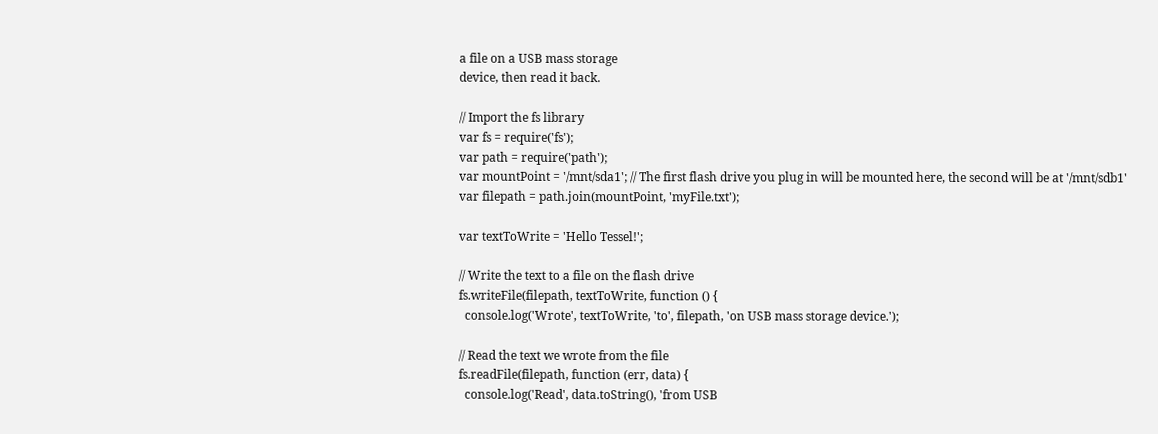a file on a USB mass storage
device, then read it back.

// Import the fs library
var fs = require('fs');
var path = require('path');
var mountPoint = '/mnt/sda1'; // The first flash drive you plug in will be mounted here, the second will be at '/mnt/sdb1'
var filepath = path.join(mountPoint, 'myFile.txt');

var textToWrite = 'Hello Tessel!';

// Write the text to a file on the flash drive
fs.writeFile(filepath, textToWrite, function () {
  console.log('Wrote', textToWrite, 'to', filepath, 'on USB mass storage device.');

// Read the text we wrote from the file
fs.readFile(filepath, function (err, data) {
  console.log('Read', data.toString(), 'from USB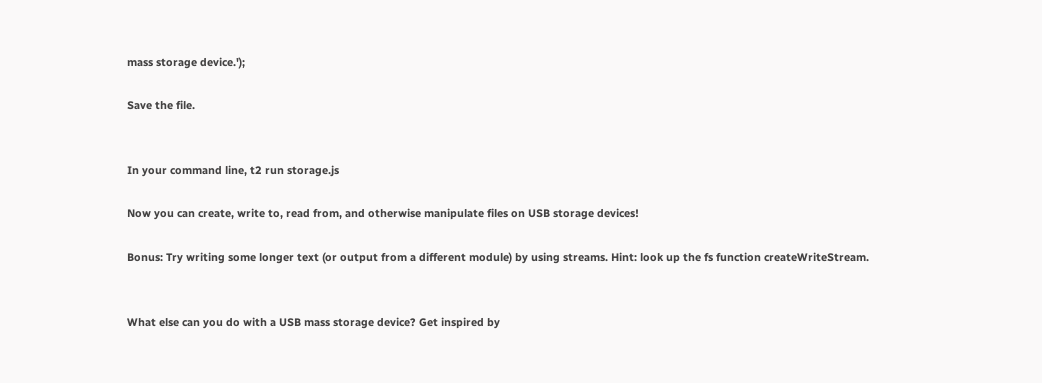mass storage device.');

Save the file.


In your command line, t2 run storage.js

Now you can create, write to, read from, and otherwise manipulate files on USB storage devices!

Bonus: Try writing some longer text (or output from a different module) by using streams. Hint: look up the fs function createWriteStream.


What else can you do with a USB mass storage device? Get inspired by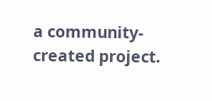a community-created project.